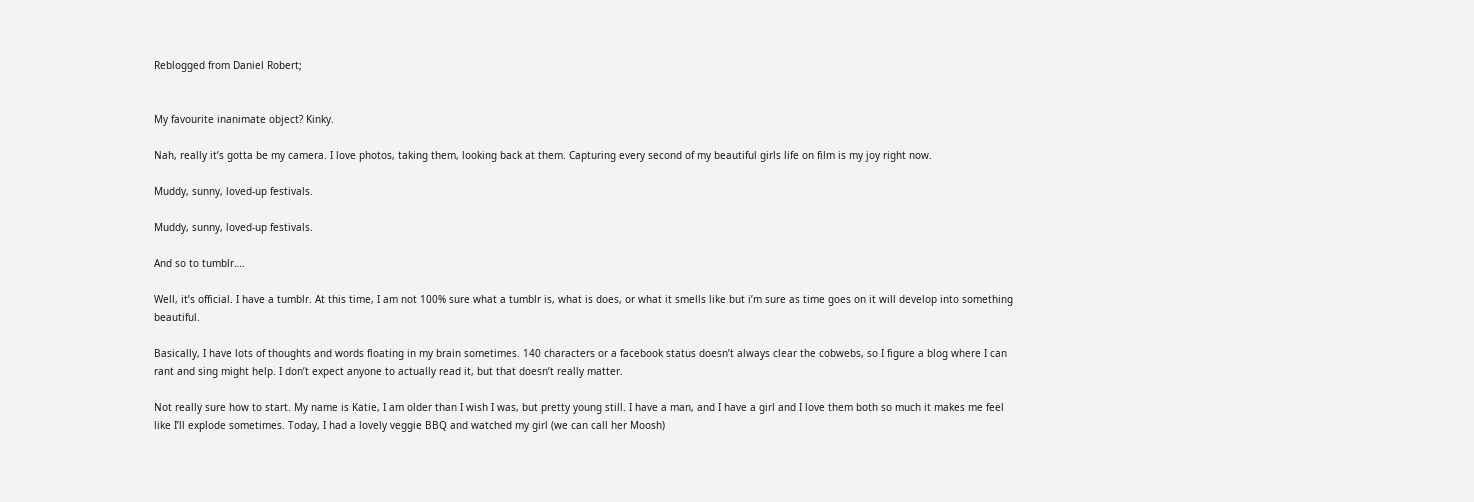Reblogged from Daniel Robert;


My favourite inanimate object? Kinky.

Nah, really it’s gotta be my camera. I love photos, taking them, looking back at them. Capturing every second of my beautiful girls life on film is my joy right now.

Muddy, sunny, loved-up festivals.

Muddy, sunny, loved-up festivals.

And so to tumblr….

Well, it’s official. I have a tumblr. At this time, I am not 100% sure what a tumblr is, what is does, or what it smells like but i’m sure as time goes on it will develop into something beautiful.

Basically, I have lots of thoughts and words floating in my brain sometimes. 140 characters or a facebook status doesn’t always clear the cobwebs, so I figure a blog where I can rant and sing might help. I don’t expect anyone to actually read it, but that doesn’t really matter.

Not really sure how to start. My name is Katie, I am older than I wish I was, but pretty young still. I have a man, and I have a girl and I love them both so much it makes me feel like I’ll explode sometimes. Today, I had a lovely veggie BBQ and watched my girl (we can call her Moosh)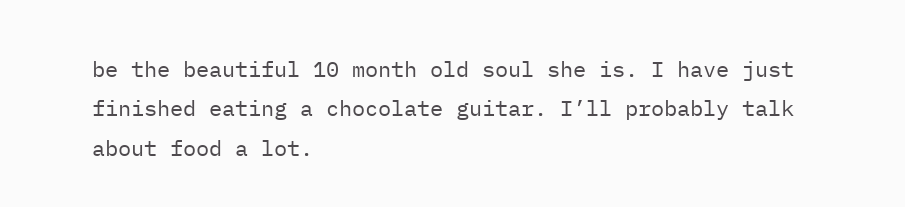be the beautiful 10 month old soul she is. I have just finished eating a chocolate guitar. I’ll probably talk about food a lot.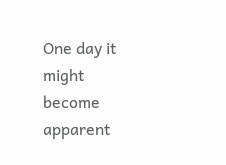One day it might become apparent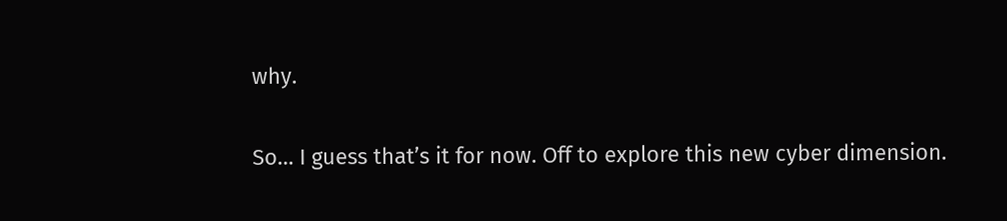why.

So… I guess that’s it for now. Off to explore this new cyber dimension.